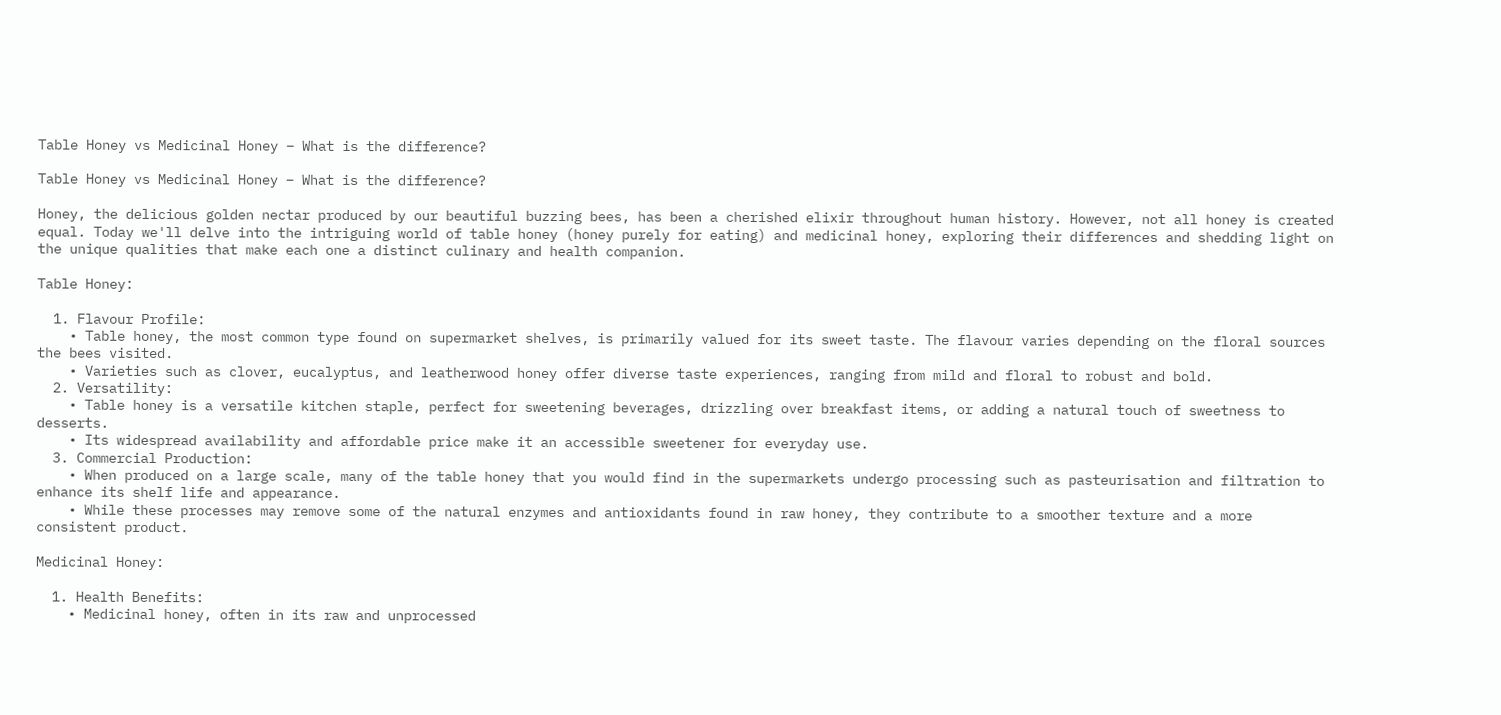Table Honey vs Medicinal Honey – What is the difference?

Table Honey vs Medicinal Honey – What is the difference?

Honey, the delicious golden nectar produced by our beautiful buzzing bees, has been a cherished elixir throughout human history. However, not all honey is created equal. Today we'll delve into the intriguing world of table honey (honey purely for eating) and medicinal honey, exploring their differences and shedding light on the unique qualities that make each one a distinct culinary and health companion.

Table Honey:

  1. Flavour Profile:
    • Table honey, the most common type found on supermarket shelves, is primarily valued for its sweet taste. The flavour varies depending on the floral sources the bees visited.
    • Varieties such as clover, eucalyptus, and leatherwood honey offer diverse taste experiences, ranging from mild and floral to robust and bold.
  2. Versatility:
    • Table honey is a versatile kitchen staple, perfect for sweetening beverages, drizzling over breakfast items, or adding a natural touch of sweetness to desserts.
    • Its widespread availability and affordable price make it an accessible sweetener for everyday use.
  3. Commercial Production:
    • When produced on a large scale, many of the table honey that you would find in the supermarkets undergo processing such as pasteurisation and filtration to enhance its shelf life and appearance.
    • While these processes may remove some of the natural enzymes and antioxidants found in raw honey, they contribute to a smoother texture and a more consistent product.

Medicinal Honey:

  1. Health Benefits:
    • Medicinal honey, often in its raw and unprocessed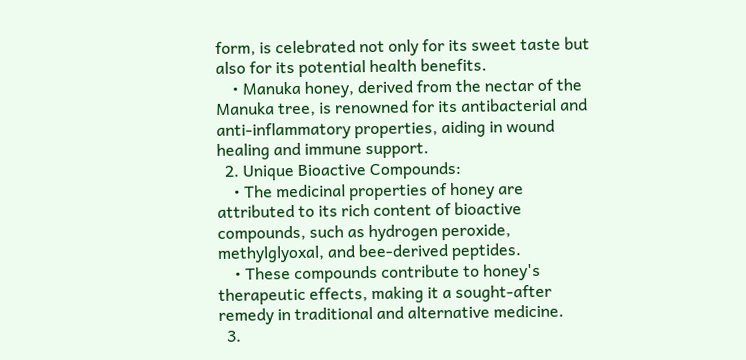form, is celebrated not only for its sweet taste but also for its potential health benefits.
    • Manuka honey, derived from the nectar of the Manuka tree, is renowned for its antibacterial and anti-inflammatory properties, aiding in wound healing and immune support.
  2. Unique Bioactive Compounds:
    • The medicinal properties of honey are attributed to its rich content of bioactive compounds, such as hydrogen peroxide, methylglyoxal, and bee-derived peptides.
    • These compounds contribute to honey's therapeutic effects, making it a sought-after remedy in traditional and alternative medicine.
  3.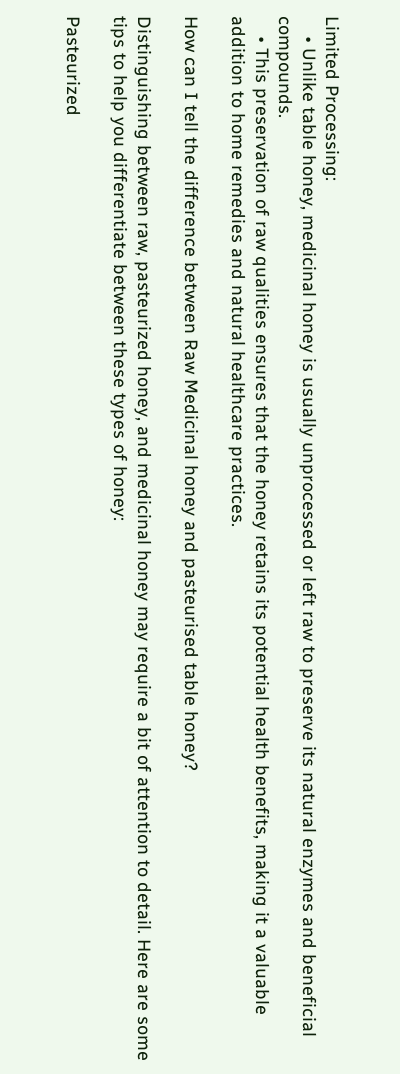Limited Processing:
    • Unlike table honey, medicinal honey is usually unprocessed or left raw to preserve its natural enzymes and beneficial compounds.
    • This preservation of raw qualities ensures that the honey retains its potential health benefits, making it a valuable addition to home remedies and natural healthcare practices.

How can I tell the difference between Raw Medicinal honey and pasteurised table honey?

Distinguishing between raw, pasteurized honey, and medicinal honey may require a bit of attention to detail. Here are some tips to help you differentiate between these types of honey:

Pasteurized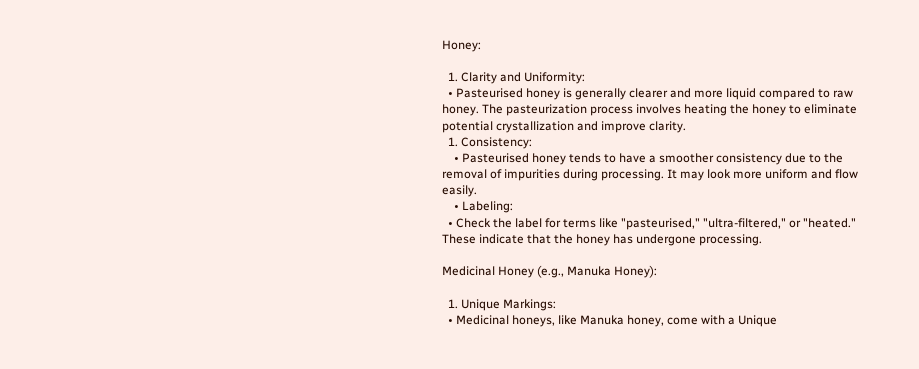Honey:

  1. Clarity and Uniformity:
  • Pasteurised honey is generally clearer and more liquid compared to raw honey. The pasteurization process involves heating the honey to eliminate potential crystallization and improve clarity.
  1. Consistency:
    • Pasteurised honey tends to have a smoother consistency due to the removal of impurities during processing. It may look more uniform and flow easily.
    • Labeling:
  • Check the label for terms like "pasteurised," "ultra-filtered," or "heated." These indicate that the honey has undergone processing.

Medicinal Honey (e.g., Manuka Honey):

  1. Unique Markings:
  • Medicinal honeys, like Manuka honey, come with a Unique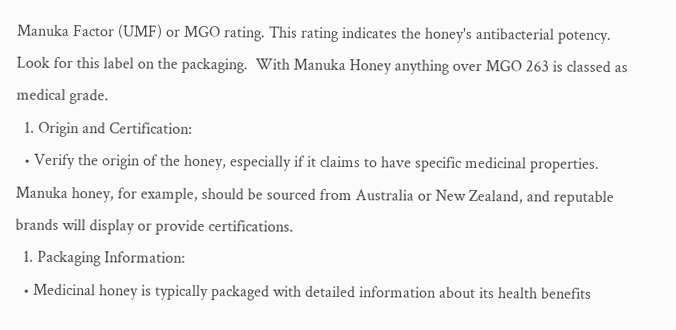Manuka Factor (UMF) or MGO rating. This rating indicates the honey's antibacterial potency. Look for this label on the packaging.  With Manuka Honey anything over MGO 263 is classed as medical grade.
  1. Origin and Certification:
  • Verify the origin of the honey, especially if it claims to have specific medicinal properties. Manuka honey, for example, should be sourced from Australia or New Zealand, and reputable brands will display or provide certifications.
  1. Packaging Information:
  • Medicinal honey is typically packaged with detailed information about its health benefits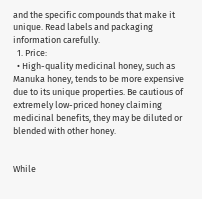and the specific compounds that make it unique. Read labels and packaging information carefully.
  1. Price:
  • High-quality medicinal honey, such as Manuka honey, tends to be more expensive due to its unique properties. Be cautious of extremely low-priced honey claiming medicinal benefits, they may be diluted or blended with other honey.


While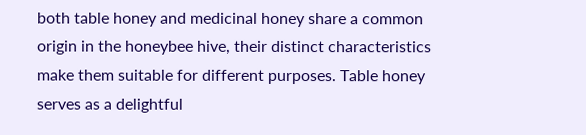both table honey and medicinal honey share a common origin in the honeybee hive, their distinct characteristics make them suitable for different purposes. Table honey serves as a delightful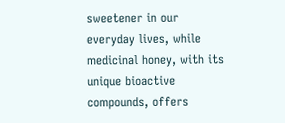sweetener in our everyday lives, while medicinal honey, with its unique bioactive compounds, offers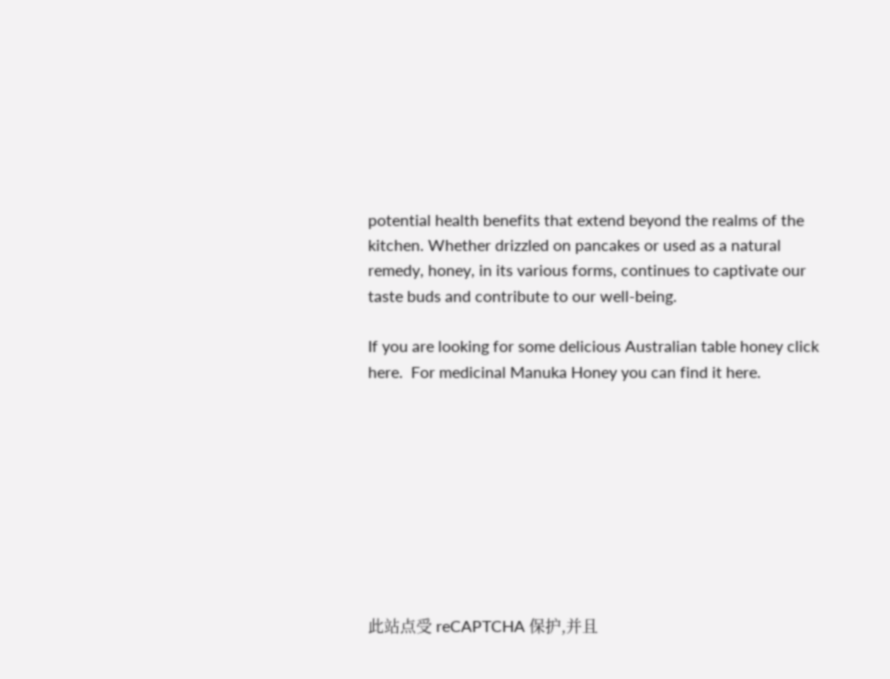potential health benefits that extend beyond the realms of the kitchen. Whether drizzled on pancakes or used as a natural remedy, honey, in its various forms, continues to captivate our taste buds and contribute to our well-being.

If you are looking for some delicious Australian table honey click here.  For medicinal Manuka Honey you can find it here.









此站点受 reCAPTCHA 保护,并且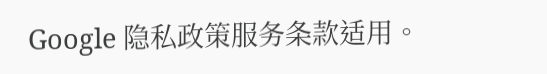Google 隐私政策服务条款适用。